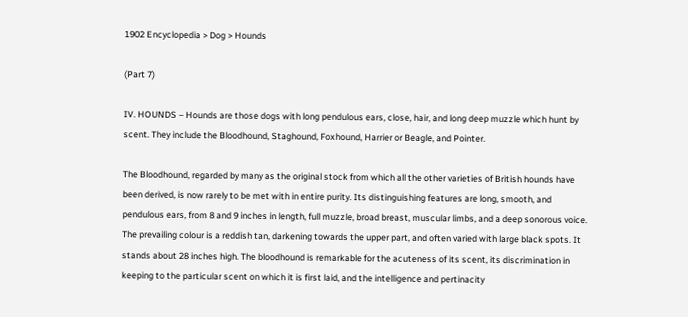1902 Encyclopedia > Dog > Hounds

(Part 7)

IV. HOUNDS – Hounds are those dogs with long pendulous ears, close, hair, and long deep muzzle which hunt by scent. They include the Bloodhound, Staghound, Foxhound, Harrier or Beagle, and Pointer.

The Bloodhound, regarded by many as the original stock from which all the other varieties of British hounds have been derived, is now rarely to be met with in entire purity. Its distinguishing features are long, smooth, and pendulous ears, from 8 and 9 inches in length, full muzzle, broad breast, muscular limbs, and a deep sonorous voice. The prevailing colour is a reddish tan, darkening towards the upper part, and often varied with large black spots. It stands about 28 inches high. The bloodhound is remarkable for the acuteness of its scent, its discrimination in keeping to the particular scent on which it is first laid, and the intelligence and pertinacity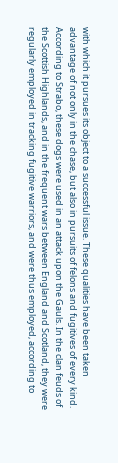with which it pursues its object to a successful issue. These qualities have been taken advantage of not only in the chase, but also in pursuits of felons and fugitives of every kind. According to Strabo, these dogs were used in an attack upon the Gauls. In the clan feuds of the Scottish Highlands, and in the frequent wars between England and Scotland, they were regularly employed in tracking fugitive warriors, and were thus employed, according to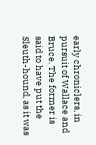early chroniclers, in pursuit of Wallace and Bruce. The former is said to have put the Sleuth-hound, as it was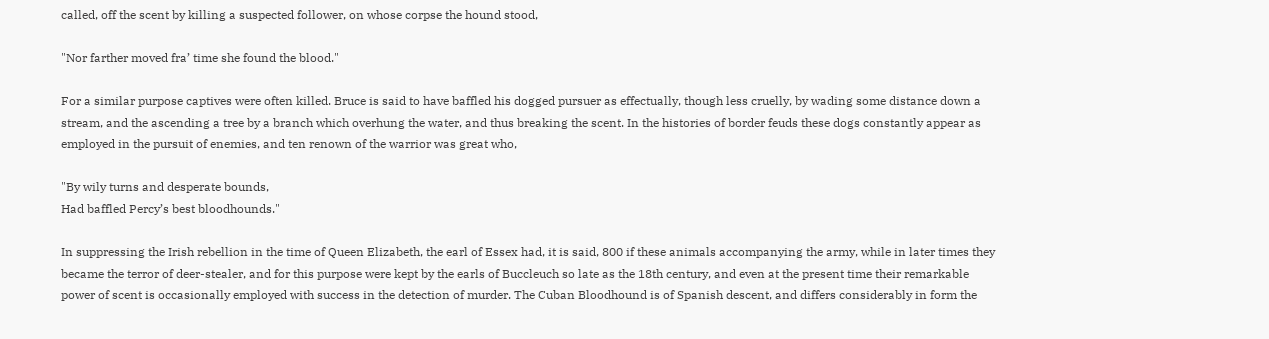called, off the scent by killing a suspected follower, on whose corpse the hound stood,

"Nor farther moved fra’ time she found the blood."

For a similar purpose captives were often killed. Bruce is said to have baffled his dogged pursuer as effectually, though less cruelly, by wading some distance down a stream, and the ascending a tree by a branch which overhung the water, and thus breaking the scent. In the histories of border feuds these dogs constantly appear as employed in the pursuit of enemies, and ten renown of the warrior was great who,

"By wily turns and desperate bounds,
Had baffled Percy’s best bloodhounds."

In suppressing the Irish rebellion in the time of Queen Elizabeth, the earl of Essex had, it is said, 800 if these animals accompanying the army, while in later times they became the terror of deer-stealer, and for this purpose were kept by the earls of Buccleuch so late as the 18th century, and even at the present time their remarkable power of scent is occasionally employed with success in the detection of murder. The Cuban Bloodhound is of Spanish descent, and differs considerably in form the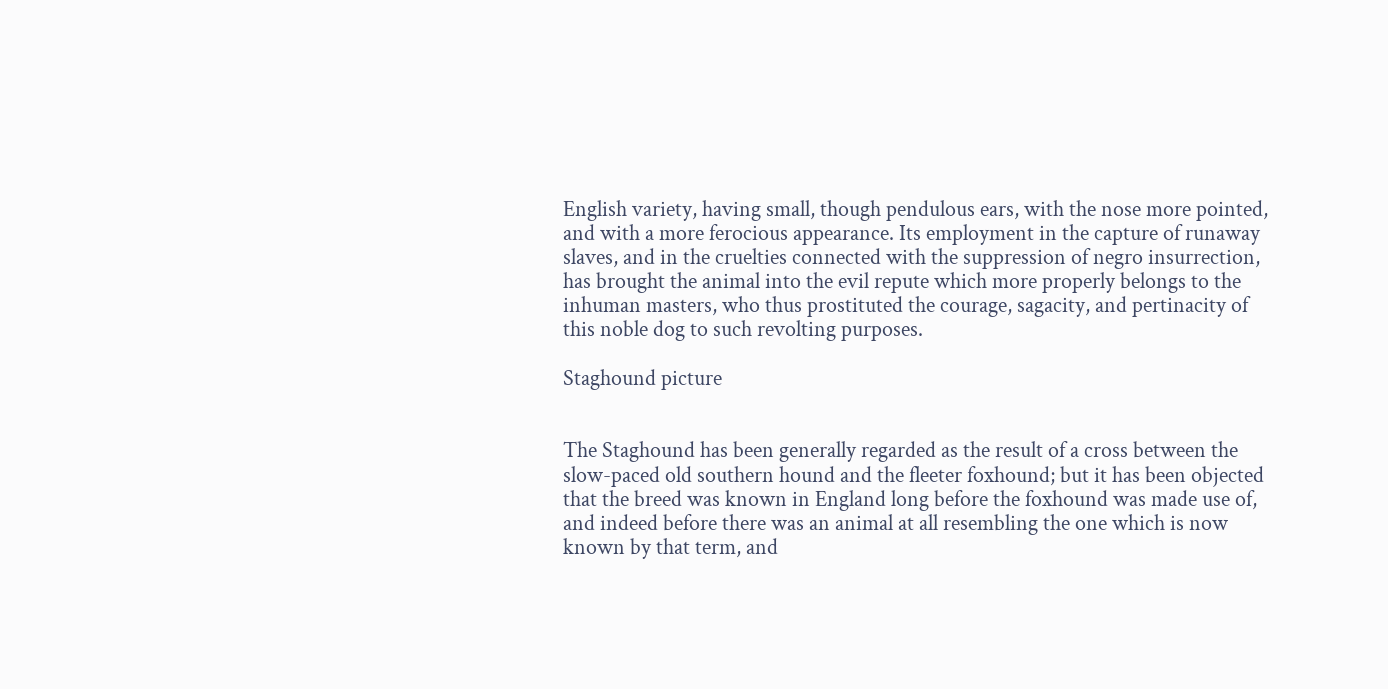English variety, having small, though pendulous ears, with the nose more pointed, and with a more ferocious appearance. Its employment in the capture of runaway slaves, and in the cruelties connected with the suppression of negro insurrection, has brought the animal into the evil repute which more properly belongs to the inhuman masters, who thus prostituted the courage, sagacity, and pertinacity of this noble dog to such revolting purposes.

Staghound picture


The Staghound has been generally regarded as the result of a cross between the slow-paced old southern hound and the fleeter foxhound; but it has been objected that the breed was known in England long before the foxhound was made use of, and indeed before there was an animal at all resembling the one which is now known by that term, and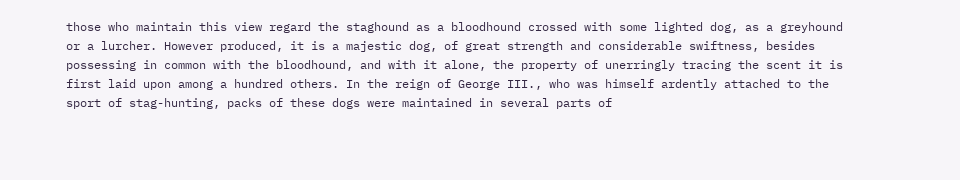those who maintain this view regard the staghound as a bloodhound crossed with some lighted dog, as a greyhound or a lurcher. However produced, it is a majestic dog, of great strength and considerable swiftness, besides possessing in common with the bloodhound, and with it alone, the property of unerringly tracing the scent it is first laid upon among a hundred others. In the reign of George III., who was himself ardently attached to the sport of stag-hunting, packs of these dogs were maintained in several parts of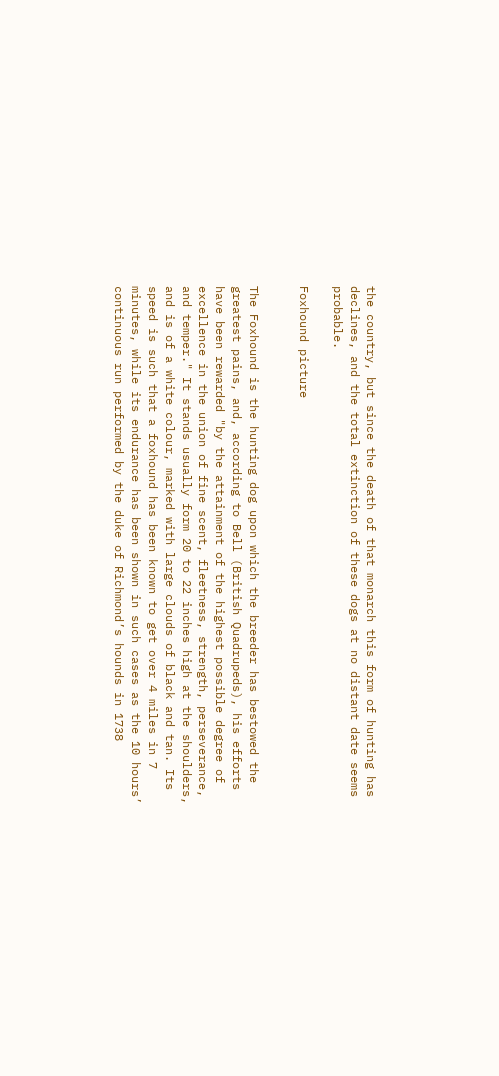the country, but since the death of that monarch this form of hunting has declines, and the total extinction of these dogs at no distant date seems probable.

Foxhound picture


The Foxhound is the hunting dog upon which the breeder has bestowed the greatest pains, and, according to Bell (British Quadrupeds), his efforts have been rewarded "by the attainment of the highest possible degree of excellence in the union of fine scent, fleetness, strength, perseverance, and temper." It stands usually form 20 to 22 inches high at the shoulders, and is of a white colour, marked with large clouds of black and tan. Its speed is such that a foxhound has been known to get over 4 miles in 7 minutes, while its endurance has been shown in such cases as the 10 hours’ continuous run performed by the duke of Richmond’s hounds in 1738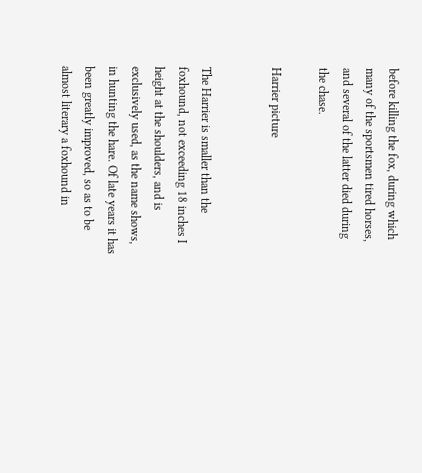before killing the fox, during which many of the sportsmen tired horses, and several of the latter died during the chase.

Harrier picture


The Harrier is smaller than the foxhound, not exceeding 18 inches I height at the shoulders, and is exclusively used, as the name shows, in hunting the hare. Of late years it has been greatly improved, so as to be almost literary a foxhound in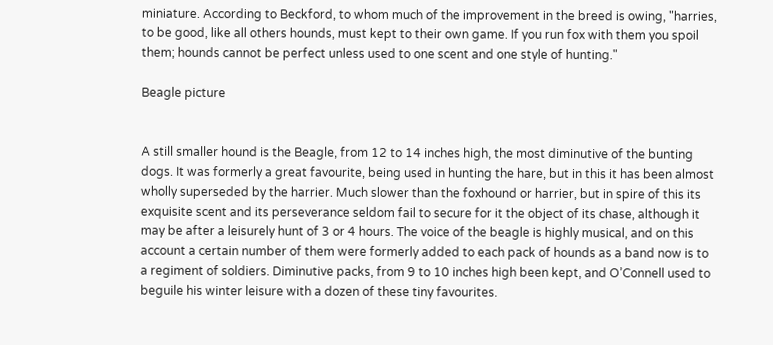miniature. According to Beckford, to whom much of the improvement in the breed is owing, "harries, to be good, like all others hounds, must kept to their own game. If you run fox with them you spoil them; hounds cannot be perfect unless used to one scent and one style of hunting."

Beagle picture


A still smaller hound is the Beagle, from 12 to 14 inches high, the most diminutive of the bunting dogs. It was formerly a great favourite, being used in hunting the hare, but in this it has been almost wholly superseded by the harrier. Much slower than the foxhound or harrier, but in spire of this its exquisite scent and its perseverance seldom fail to secure for it the object of its chase, although it may be after a leisurely hunt of 3 or 4 hours. The voice of the beagle is highly musical, and on this account a certain number of them were formerly added to each pack of hounds as a band now is to a regiment of soldiers. Diminutive packs, from 9 to 10 inches high been kept, and O’Connell used to beguile his winter leisure with a dozen of these tiny favourites.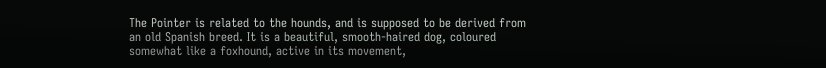The Pointer is related to the hounds, and is supposed to be derived from an old Spanish breed. It is a beautiful, smooth-haired dog, coloured somewhat like a foxhound, active in its movement,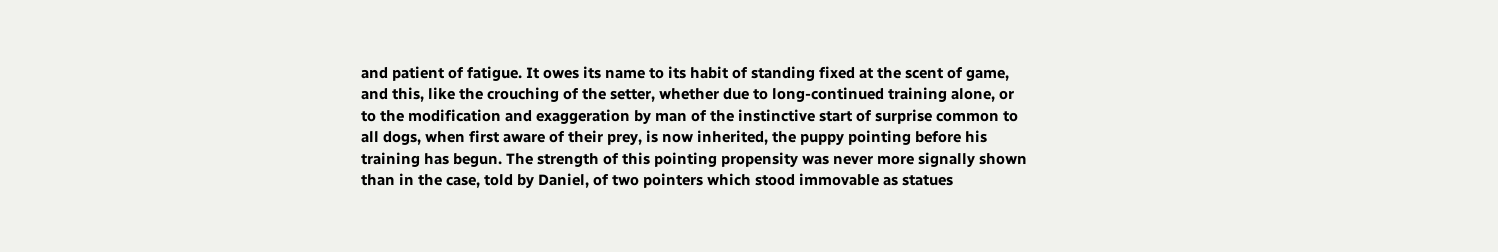and patient of fatigue. It owes its name to its habit of standing fixed at the scent of game, and this, like the crouching of the setter, whether due to long-continued training alone, or to the modification and exaggeration by man of the instinctive start of surprise common to all dogs, when first aware of their prey, is now inherited, the puppy pointing before his training has begun. The strength of this pointing propensity was never more signally shown than in the case, told by Daniel, of two pointers which stood immovable as statues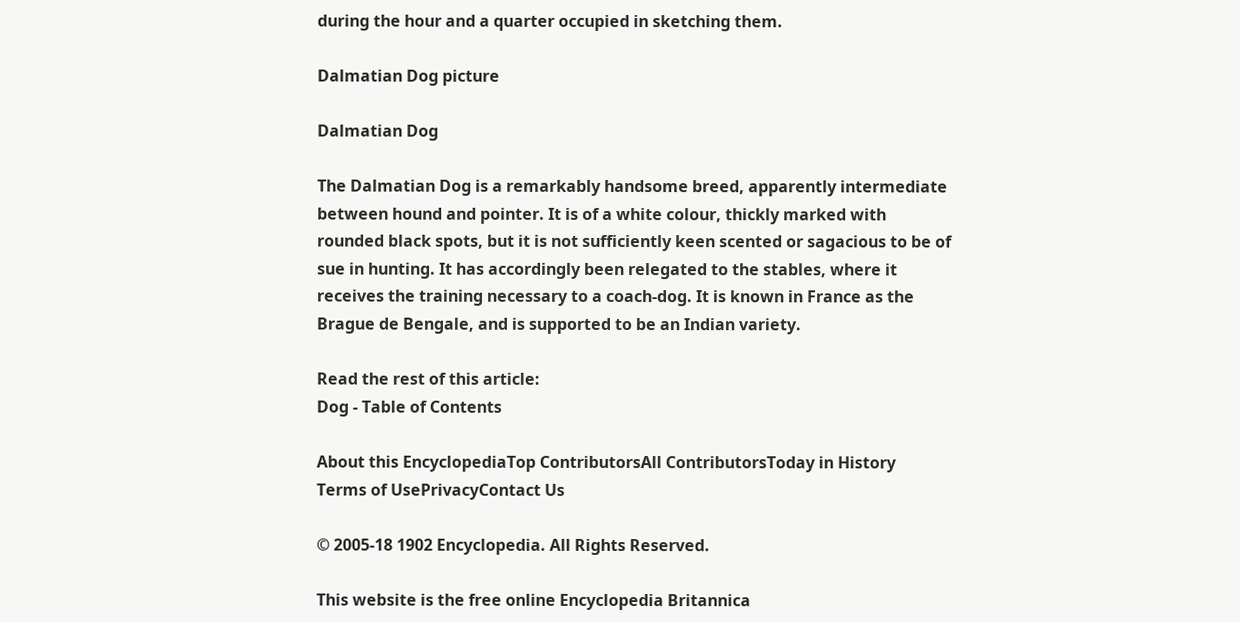during the hour and a quarter occupied in sketching them.

Dalmatian Dog picture

Dalmatian Dog

The Dalmatian Dog is a remarkably handsome breed, apparently intermediate between hound and pointer. It is of a white colour, thickly marked with rounded black spots, but it is not sufficiently keen scented or sagacious to be of sue in hunting. It has accordingly been relegated to the stables, where it receives the training necessary to a coach-dog. It is known in France as the Brague de Bengale, and is supported to be an Indian variety.

Read the rest of this article:
Dog - Table of Contents

About this EncyclopediaTop ContributorsAll ContributorsToday in History
Terms of UsePrivacyContact Us

© 2005-18 1902 Encyclopedia. All Rights Reserved.

This website is the free online Encyclopedia Britannica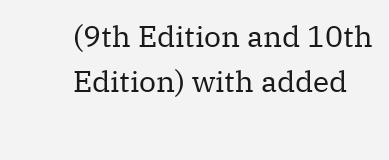(9th Edition and 10th Edition) with added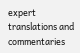expert translations and commentaries